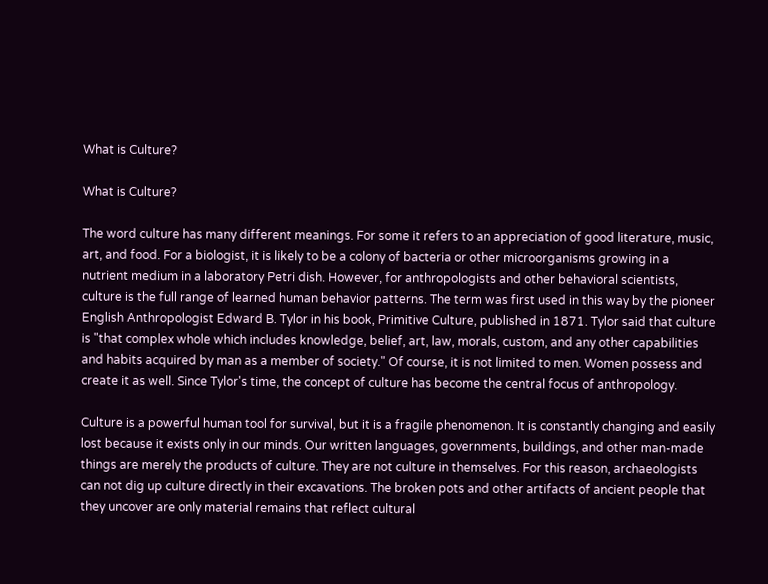What is Culture?

What is Culture?

The word culture has many different meanings. For some it refers to an appreciation of good literature, music, art, and food. For a biologist, it is likely to be a colony of bacteria or other microorganisms growing in a nutrient medium in a laboratory Petri dish. However, for anthropologists and other behavioral scientists, culture is the full range of learned human behavior patterns. The term was first used in this way by the pioneer English Anthropologist Edward B. Tylor in his book, Primitive Culture, published in 1871. Tylor said that culture is "that complex whole which includes knowledge, belief, art, law, morals, custom, and any other capabilities and habits acquired by man as a member of society." Of course, it is not limited to men. Women possess and create it as well. Since Tylor's time, the concept of culture has become the central focus of anthropology.

Culture is a powerful human tool for survival, but it is a fragile phenomenon. It is constantly changing and easily lost because it exists only in our minds. Our written languages, governments, buildings, and other man-made things are merely the products of culture. They are not culture in themselves. For this reason, archaeologists can not dig up culture directly in their excavations. The broken pots and other artifacts of ancient people that they uncover are only material remains that reflect cultural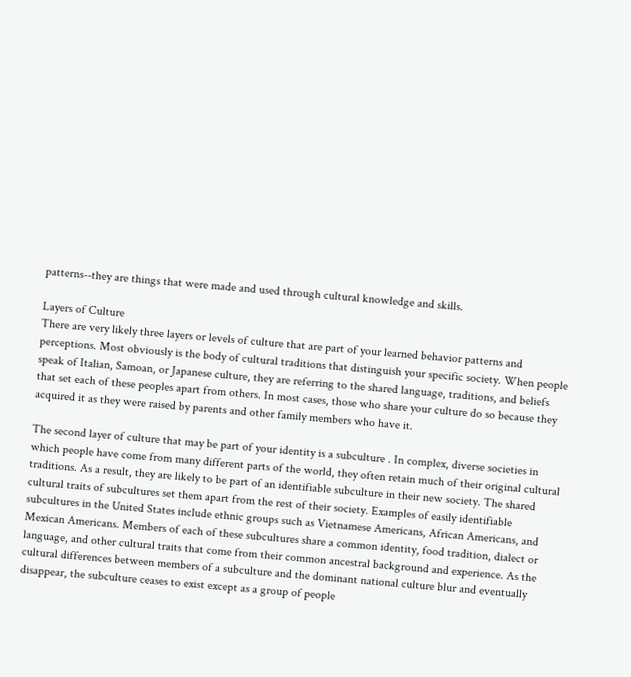patterns--they are things that were made and used through cultural knowledge and skills.

Layers of Culture
There are very likely three layers or levels of culture that are part of your learned behavior patterns and perceptions. Most obviously is the body of cultural traditions that distinguish your specific society. When people speak of Italian, Samoan, or Japanese culture, they are referring to the shared language, traditions, and beliefs that set each of these peoples apart from others. In most cases, those who share your culture do so because they acquired it as they were raised by parents and other family members who have it.

The second layer of culture that may be part of your identity is a subculture . In complex, diverse societies in which people have come from many different parts of the world, they often retain much of their original cultural traditions. As a result, they are likely to be part of an identifiable subculture in their new society. The shared cultural traits of subcultures set them apart from the rest of their society. Examples of easily identifiable subcultures in the United States include ethnic groups such as Vietnamese Americans, African Americans, and Mexican Americans. Members of each of these subcultures share a common identity, food tradition, dialect or language, and other cultural traits that come from their common ancestral background and experience. As the cultural differences between members of a subculture and the dominant national culture blur and eventually disappear, the subculture ceases to exist except as a group of people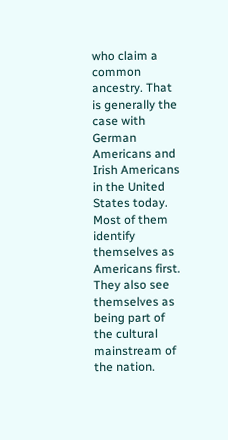who claim a common ancestry. That is generally the case with German Americans and Irish Americans in the United States today. Most of them identify themselves as Americans first. They also see themselves as being part of the cultural mainstream of the nation.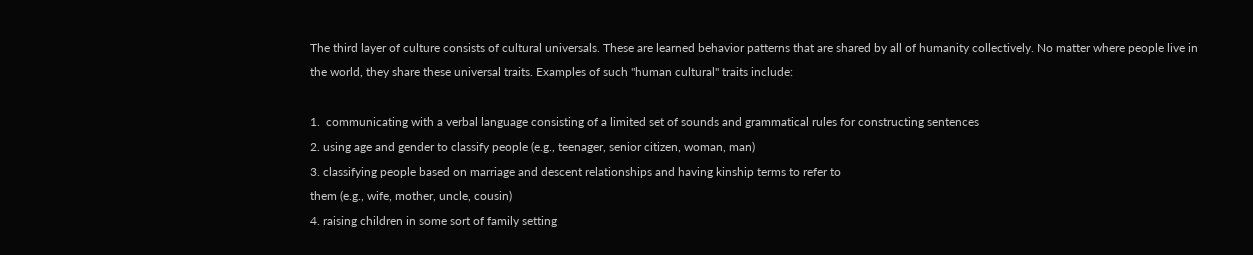The third layer of culture consists of cultural universals. These are learned behavior patterns that are shared by all of humanity collectively. No matter where people live in the world, they share these universal traits. Examples of such "human cultural" traits include:

1.  communicating with a verbal language consisting of a limited set of sounds and grammatical rules for constructing sentences
2. using age and gender to classify people (e.g., teenager, senior citizen, woman, man)
3. classifying people based on marriage and descent relationships and having kinship terms to refer to
them (e.g., wife, mother, uncle, cousin)
4. raising children in some sort of family setting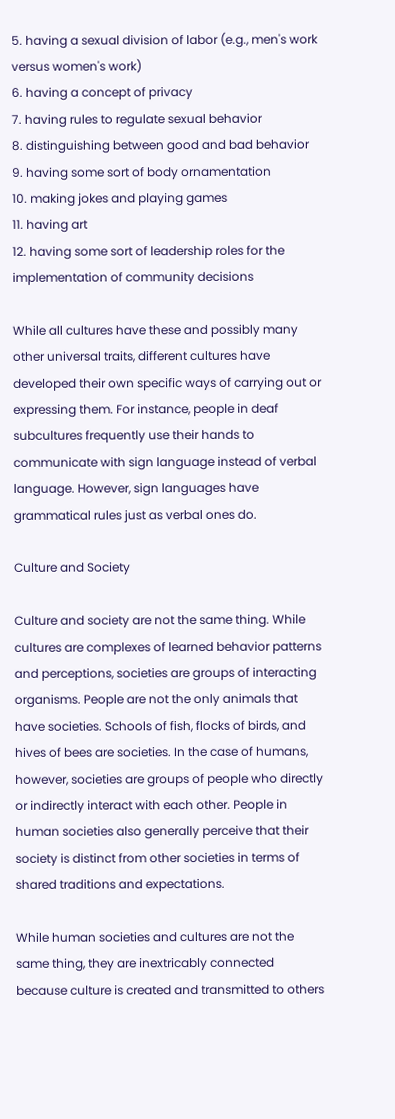5. having a sexual division of labor (e.g., men's work versus women's work)
6. having a concept of privacy
7. having rules to regulate sexual behavior
8. distinguishing between good and bad behavior
9. having some sort of body ornamentation
10. making jokes and playing games
11. having art
12. having some sort of leadership roles for the implementation of community decisions

While all cultures have these and possibly many other universal traits, different cultures have developed their own specific ways of carrying out or expressing them. For instance, people in deaf subcultures frequently use their hands to communicate with sign language instead of verbal language. However, sign languages have grammatical rules just as verbal ones do.

Culture and Society

Culture and society are not the same thing. While cultures are complexes of learned behavior patterns and perceptions, societies are groups of interacting organisms. People are not the only animals that have societies. Schools of fish, flocks of birds, and hives of bees are societies. In the case of humans, however, societies are groups of people who directly or indirectly interact with each other. People in human societies also generally perceive that their society is distinct from other societies in terms of shared traditions and expectations.

While human societies and cultures are not the same thing, they are inextricably connected because culture is created and transmitted to others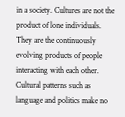in a society. Cultures are not the product of lone individuals. They are the continuously evolving products of people interacting with each other. Cultural patterns such as language and politics make no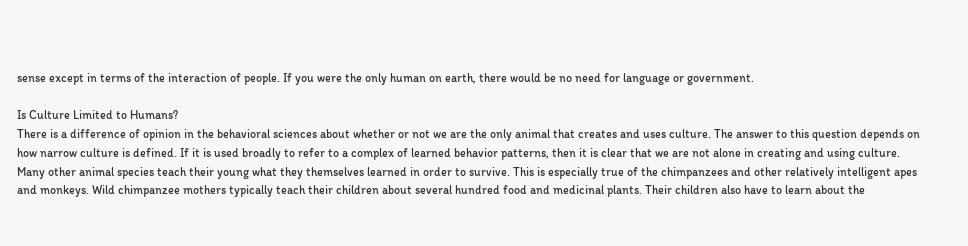sense except in terms of the interaction of people. If you were the only human on earth, there would be no need for language or government.

Is Culture Limited to Humans?
There is a difference of opinion in the behavioral sciences about whether or not we are the only animal that creates and uses culture. The answer to this question depends on how narrow culture is defined. If it is used broadly to refer to a complex of learned behavior patterns, then it is clear that we are not alone in creating and using culture. Many other animal species teach their young what they themselves learned in order to survive. This is especially true of the chimpanzees and other relatively intelligent apes and monkeys. Wild chimpanzee mothers typically teach their children about several hundred food and medicinal plants. Their children also have to learn about the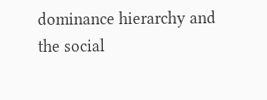dominance hierarchy and the social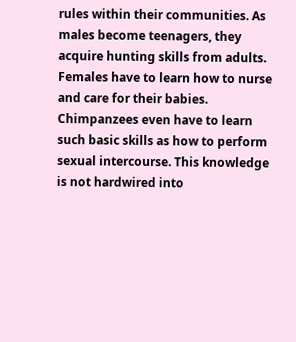rules within their communities. As males become teenagers, they acquire hunting skills from adults. Females have to learn how to nurse and care for their babies. Chimpanzees even have to learn such basic skills as how to perform sexual intercourse. This knowledge is not hardwired into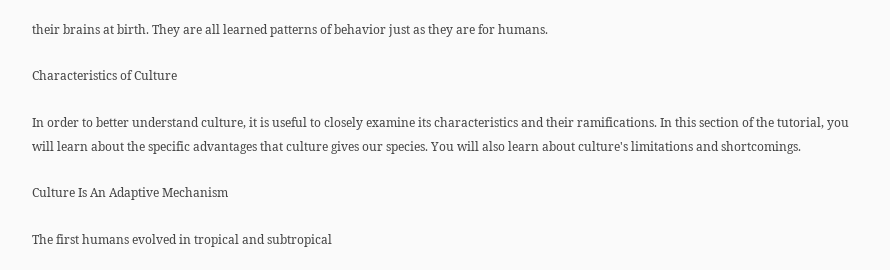their brains at birth. They are all learned patterns of behavior just as they are for humans.

Characteristics of Culture

In order to better understand culture, it is useful to closely examine its characteristics and their ramifications. In this section of the tutorial, you will learn about the specific advantages that culture gives our species. You will also learn about culture's limitations and shortcomings.

Culture Is An Adaptive Mechanism

The first humans evolved in tropical and subtropical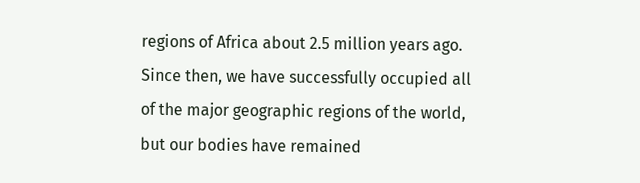regions of Africa about 2.5 million years ago. Since then, we have successfully occupied all of the major geographic regions of the world, but our bodies have remained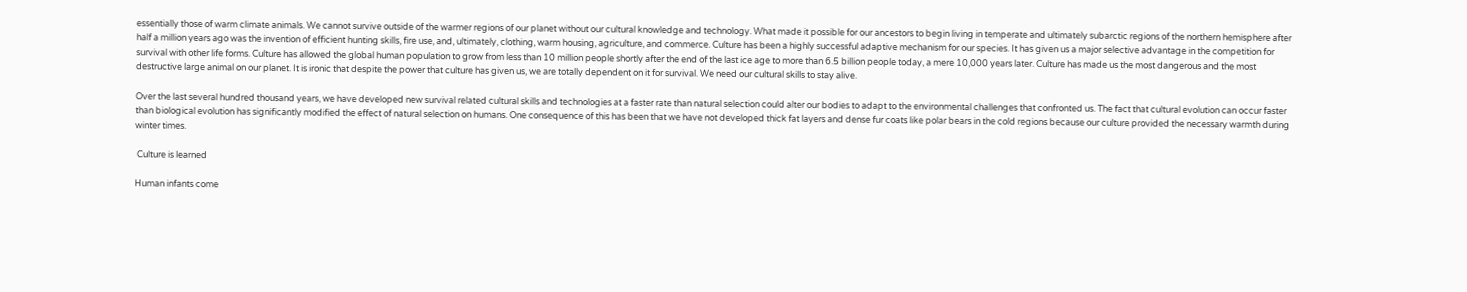essentially those of warm climate animals. We cannot survive outside of the warmer regions of our planet without our cultural knowledge and technology. What made it possible for our ancestors to begin living in temperate and ultimately subarctic regions of the northern hemisphere after half a million years ago was the invention of efficient hunting skills, fire use, and, ultimately, clothing, warm housing, agriculture, and commerce. Culture has been a highly successful adaptive mechanism for our species. It has given us a major selective advantage in the competition for survival with other life forms. Culture has allowed the global human population to grow from less than 10 million people shortly after the end of the last ice age to more than 6.5 billion people today, a mere 10,000 years later. Culture has made us the most dangerous and the most destructive large animal on our planet. It is ironic that despite the power that culture has given us, we are totally dependent on it for survival. We need our cultural skills to stay alive.

Over the last several hundred thousand years, we have developed new survival related cultural skills and technologies at a faster rate than natural selection could alter our bodies to adapt to the environmental challenges that confronted us. The fact that cultural evolution can occur faster than biological evolution has significantly modified the effect of natural selection on humans. One consequence of this has been that we have not developed thick fat layers and dense fur coats like polar bears in the cold regions because our culture provided the necessary warmth during winter times.

 Culture is learned

Human infants come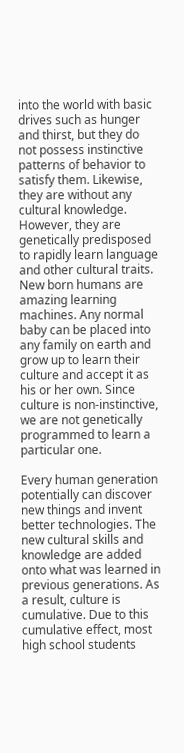into the world with basic drives such as hunger and thirst, but they do not possess instinctive patterns of behavior to satisfy them. Likewise, they are without any cultural knowledge. However, they are genetically predisposed to rapidly learn language and other cultural traits. New born humans are amazing learning machines. Any normal baby can be placed into any family on earth and grow up to learn their culture and accept it as his or her own. Since culture is non-instinctive, we are not genetically programmed to learn a particular one.

Every human generation potentially can discover new things and invent better technologies. The new cultural skills and knowledge are added onto what was learned in previous generations. As a result, culture is cumulative. Due to this cumulative effect, most high school students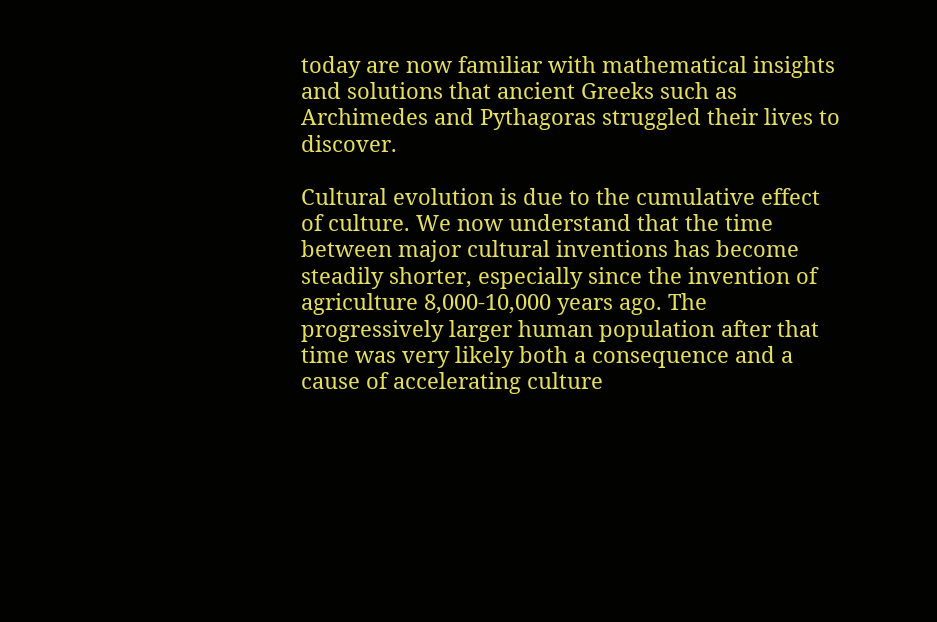today are now familiar with mathematical insights and solutions that ancient Greeks such as Archimedes and Pythagoras struggled their lives to discover.

Cultural evolution is due to the cumulative effect of culture. We now understand that the time between major cultural inventions has become steadily shorter, especially since the invention of agriculture 8,000-10,000 years ago. The progressively larger human population after that time was very likely both a consequence and a cause of accelerating culture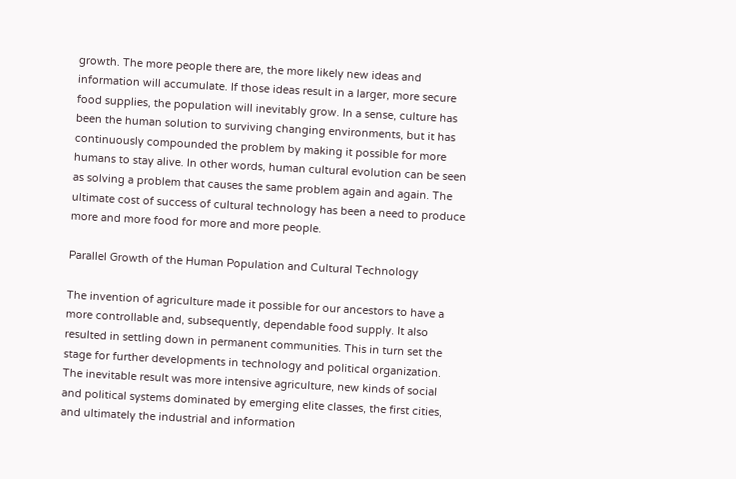growth. The more people there are, the more likely new ideas and information will accumulate. If those ideas result in a larger, more secure food supplies, the population will inevitably grow. In a sense, culture has been the human solution to surviving changing environments, but it has continuously compounded the problem by making it possible for more humans to stay alive. In other words, human cultural evolution can be seen as solving a problem that causes the same problem again and again. The ultimate cost of success of cultural technology has been a need to produce more and more food for more and more people.

Parallel Growth of the Human Population and Cultural Technology

The invention of agriculture made it possible for our ancestors to have a more controllable and, subsequently, dependable food supply. It also resulted in settling down in permanent communities. This in turn set the stage for further developments in technology and political organization. The inevitable result was more intensive agriculture, new kinds of social and political systems dominated by emerging elite classes, the first cities, and ultimately the industrial and information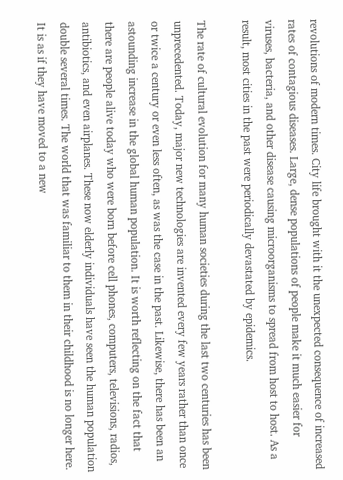revolutions of modern times. City life brought with it the unexpected consequence of increased rates of contagious diseases. Large, dense populations of people make it much easier for viruses, bacteria, and other disease causing microorganisms to spread from host to host. As a result, most cities in the past were periodically devastated by epidemics.

The rate of cultural evolution for many human societies during the last two centuries has been unprecedented. Today, major new technologies are invented every few years rather than once or twice a century or even less often, as was the case in the past. Likewise, there has been an astounding increase in the global human population. It is worth reflecting on the fact that there are people alive today who were born before cell phones, computers, televisions, radios, antibiotics, and even airplanes. These now elderly individuals have seen the human population double several times. The world that was familiar to them in their childhood is no longer here. It is as if they have moved to a new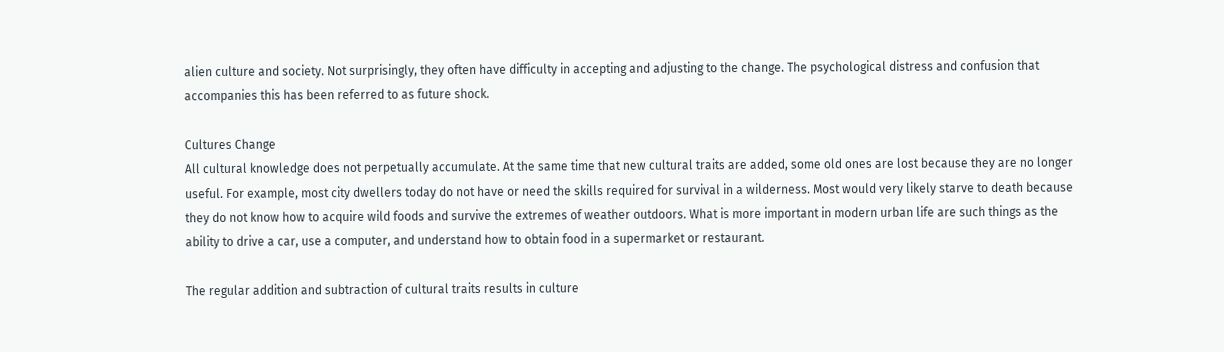alien culture and society. Not surprisingly, they often have difficulty in accepting and adjusting to the change. The psychological distress and confusion that accompanies this has been referred to as future shock.

Cultures Change
All cultural knowledge does not perpetually accumulate. At the same time that new cultural traits are added, some old ones are lost because they are no longer useful. For example, most city dwellers today do not have or need the skills required for survival in a wilderness. Most would very likely starve to death because they do not know how to acquire wild foods and survive the extremes of weather outdoors. What is more important in modern urban life are such things as the ability to drive a car, use a computer, and understand how to obtain food in a supermarket or restaurant.

The regular addition and subtraction of cultural traits results in culture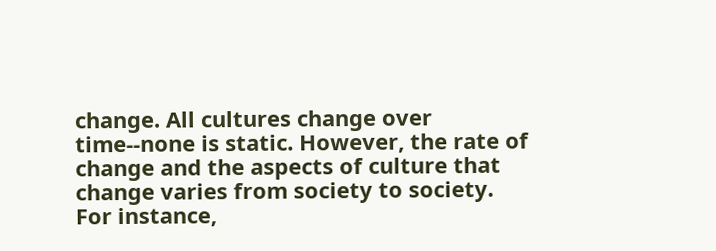change. All cultures change over time--none is static. However, the rate of change and the aspects of culture that change varies from society to society. For instance,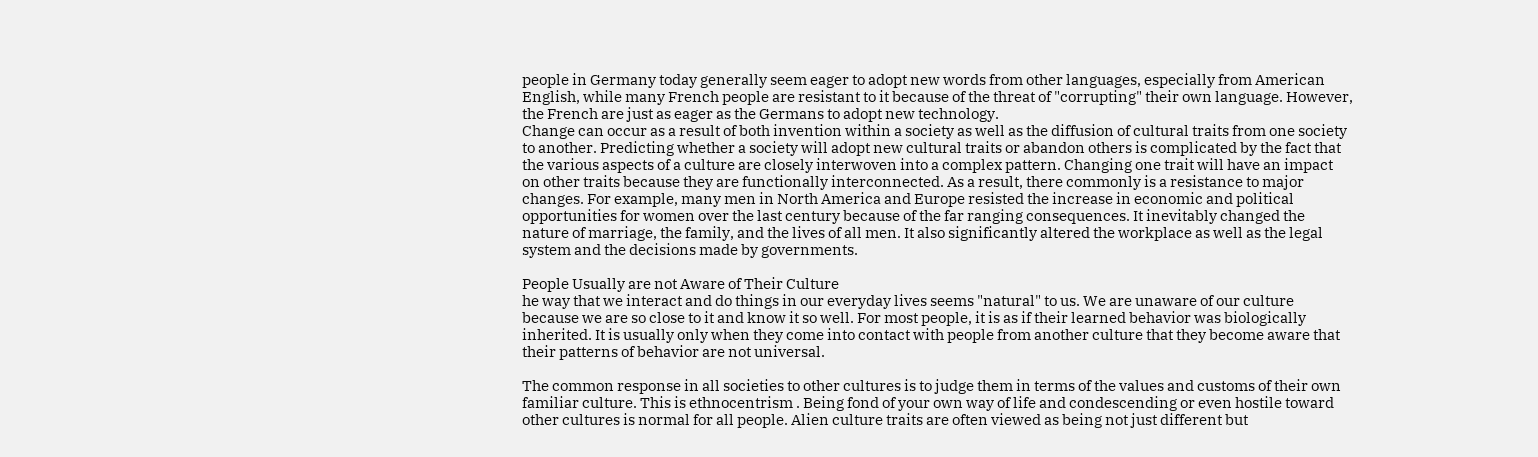people in Germany today generally seem eager to adopt new words from other languages, especially from American English, while many French people are resistant to it because of the threat of "corrupting" their own language. However, the French are just as eager as the Germans to adopt new technology.
Change can occur as a result of both invention within a society as well as the diffusion of cultural traits from one society to another. Predicting whether a society will adopt new cultural traits or abandon others is complicated by the fact that the various aspects of a culture are closely interwoven into a complex pattern. Changing one trait will have an impact on other traits because they are functionally interconnected. As a result, there commonly is a resistance to major changes. For example, many men in North America and Europe resisted the increase in economic and political opportunities for women over the last century because of the far ranging consequences. It inevitably changed the nature of marriage, the family, and the lives of all men. It also significantly altered the workplace as well as the legal system and the decisions made by governments.

People Usually are not Aware of Their Culture
he way that we interact and do things in our everyday lives seems "natural" to us. We are unaware of our culture because we are so close to it and know it so well. For most people, it is as if their learned behavior was biologically inherited. It is usually only when they come into contact with people from another culture that they become aware that their patterns of behavior are not universal.

The common response in all societies to other cultures is to judge them in terms of the values and customs of their own familiar culture. This is ethnocentrism . Being fond of your own way of life and condescending or even hostile toward other cultures is normal for all people. Alien culture traits are often viewed as being not just different but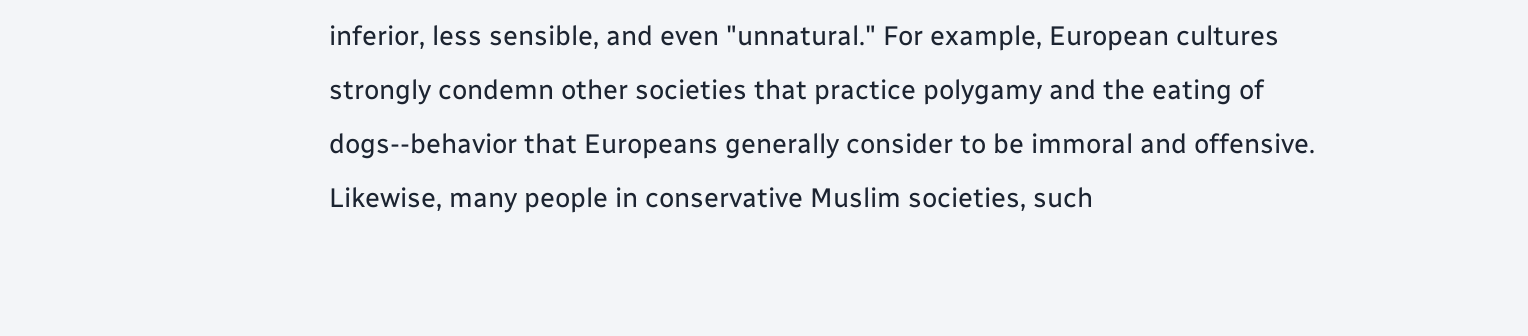inferior, less sensible, and even "unnatural." For example, European cultures strongly condemn other societies that practice polygamy and the eating of dogs--behavior that Europeans generally consider to be immoral and offensive. Likewise, many people in conservative Muslim societies, such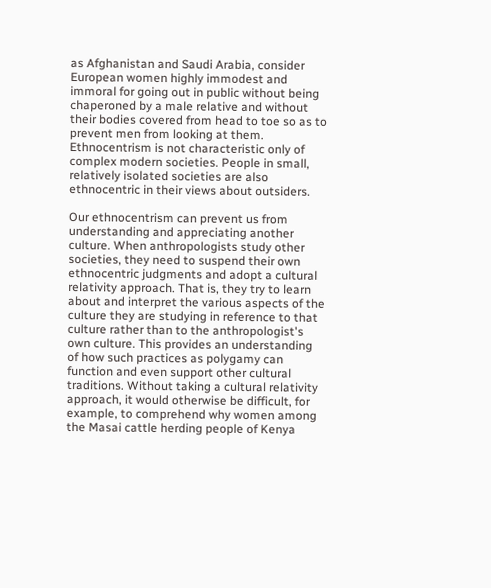as Afghanistan and Saudi Arabia, consider European women highly immodest and immoral for going out in public without being chaperoned by a male relative and without their bodies covered from head to toe so as to prevent men from looking at them. Ethnocentrism is not characteristic only of complex modern societies. People in small, relatively isolated societies are also ethnocentric in their views about outsiders.

Our ethnocentrism can prevent us from understanding and appreciating another culture. When anthropologists study other societies, they need to suspend their own ethnocentric judgments and adopt a cultural relativity approach. That is, they try to learn about and interpret the various aspects of the culture they are studying in reference to that culture rather than to the anthropologist's own culture. This provides an understanding of how such practices as polygamy can function and even support other cultural traditions. Without taking a cultural relativity approach, it would otherwise be difficult, for example, to comprehend why women among the Masai cattle herding people of Kenya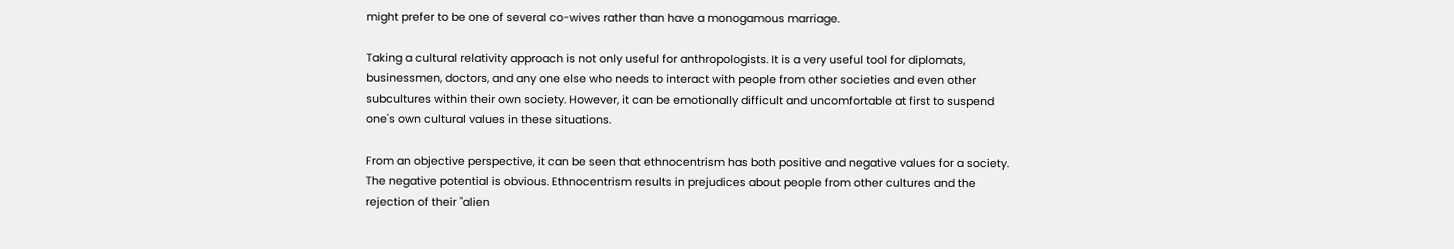might prefer to be one of several co-wives rather than have a monogamous marriage.

Taking a cultural relativity approach is not only useful for anthropologists. It is a very useful tool for diplomats, businessmen, doctors, and any one else who needs to interact with people from other societies and even other subcultures within their own society. However, it can be emotionally difficult and uncomfortable at first to suspend one's own cultural values in these situations.

From an objective perspective, it can be seen that ethnocentrism has both positive and negative values for a society. The negative potential is obvious. Ethnocentrism results in prejudices about people from other cultures and the rejection of their "alien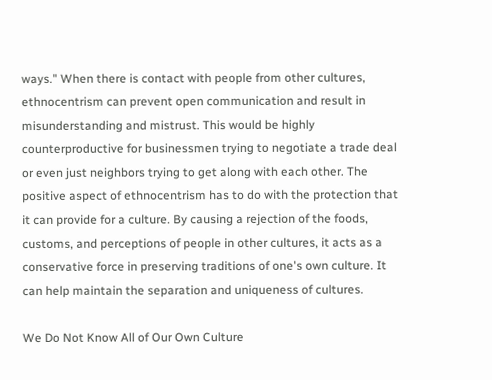ways." When there is contact with people from other cultures, ethnocentrism can prevent open communication and result in misunderstanding and mistrust. This would be highly counterproductive for businessmen trying to negotiate a trade deal or even just neighbors trying to get along with each other. The positive aspect of ethnocentrism has to do with the protection that it can provide for a culture. By causing a rejection of the foods, customs, and perceptions of people in other cultures, it acts as a conservative force in preserving traditions of one's own culture. It can help maintain the separation and uniqueness of cultures.

We Do Not Know All of Our Own Culture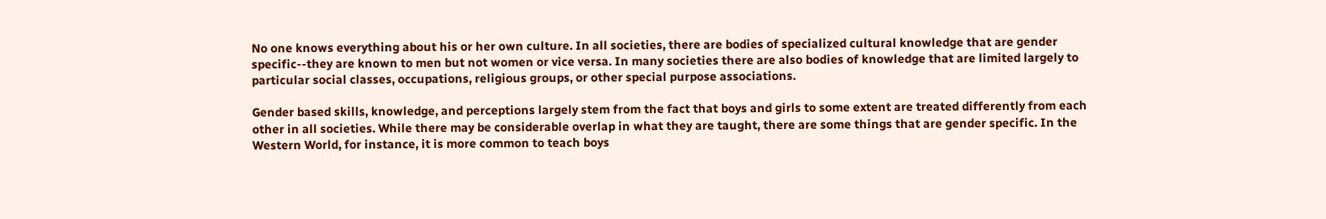No one knows everything about his or her own culture. In all societies, there are bodies of specialized cultural knowledge that are gender specific--they are known to men but not women or vice versa. In many societies there are also bodies of knowledge that are limited largely to particular social classes, occupations, religious groups, or other special purpose associations.

Gender based skills, knowledge, and perceptions largely stem from the fact that boys and girls to some extent are treated differently from each other in all societies. While there may be considerable overlap in what they are taught, there are some things that are gender specific. In the Western World, for instance, it is more common to teach boys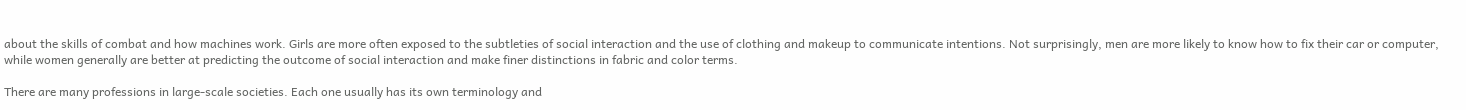about the skills of combat and how machines work. Girls are more often exposed to the subtleties of social interaction and the use of clothing and makeup to communicate intentions. Not surprisingly, men are more likely to know how to fix their car or computer, while women generally are better at predicting the outcome of social interaction and make finer distinctions in fabric and color terms.

There are many professions in large-scale societies. Each one usually has its own terminology and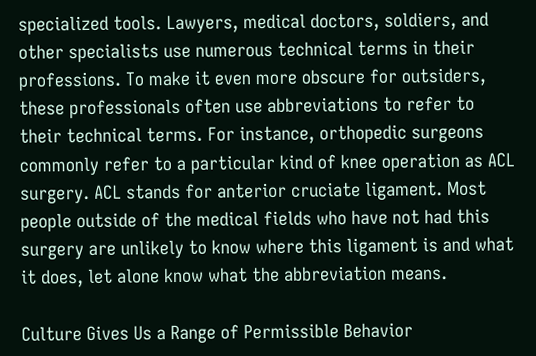specialized tools. Lawyers, medical doctors, soldiers, and other specialists use numerous technical terms in their professions. To make it even more obscure for outsiders, these professionals often use abbreviations to refer to their technical terms. For instance, orthopedic surgeons commonly refer to a particular kind of knee operation as ACL surgery. ACL stands for anterior cruciate ligament. Most people outside of the medical fields who have not had this surgery are unlikely to know where this ligament is and what it does, let alone know what the abbreviation means.

Culture Gives Us a Range of Permissible Behavior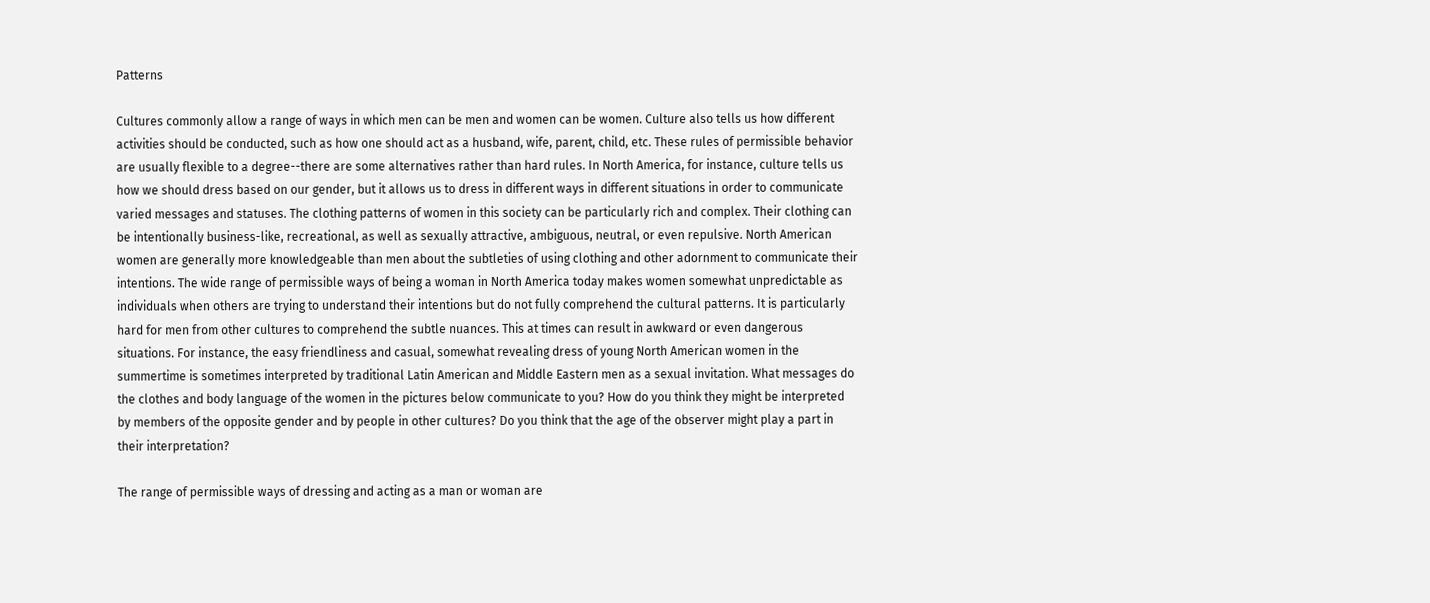Patterns

Cultures commonly allow a range of ways in which men can be men and women can be women. Culture also tells us how different activities should be conducted, such as how one should act as a husband, wife, parent, child, etc. These rules of permissible behavior are usually flexible to a degree--there are some alternatives rather than hard rules. In North America, for instance, culture tells us how we should dress based on our gender, but it allows us to dress in different ways in different situations in order to communicate varied messages and statuses. The clothing patterns of women in this society can be particularly rich and complex. Their clothing can be intentionally business-like, recreational, as well as sexually attractive, ambiguous, neutral, or even repulsive. North American women are generally more knowledgeable than men about the subtleties of using clothing and other adornment to communicate their intentions. The wide range of permissible ways of being a woman in North America today makes women somewhat unpredictable as individuals when others are trying to understand their intentions but do not fully comprehend the cultural patterns. It is particularly hard for men from other cultures to comprehend the subtle nuances. This at times can result in awkward or even dangerous situations. For instance, the easy friendliness and casual, somewhat revealing dress of young North American women in the summertime is sometimes interpreted by traditional Latin American and Middle Eastern men as a sexual invitation. What messages do the clothes and body language of the women in the pictures below communicate to you? How do you think they might be interpreted by members of the opposite gender and by people in other cultures? Do you think that the age of the observer might play a part in their interpretation?

The range of permissible ways of dressing and acting as a man or woman are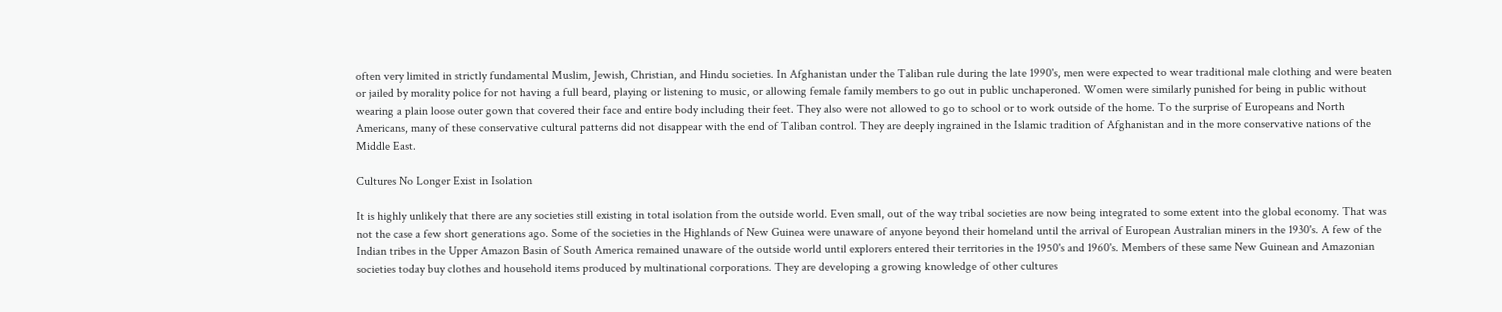often very limited in strictly fundamental Muslim, Jewish, Christian, and Hindu societies. In Afghanistan under the Taliban rule during the late 1990's, men were expected to wear traditional male clothing and were beaten or jailed by morality police for not having a full beard, playing or listening to music, or allowing female family members to go out in public unchaperoned. Women were similarly punished for being in public without wearing a plain loose outer gown that covered their face and entire body including their feet. They also were not allowed to go to school or to work outside of the home. To the surprise of Europeans and North Americans, many of these conservative cultural patterns did not disappear with the end of Taliban control. They are deeply ingrained in the Islamic tradition of Afghanistan and in the more conservative nations of the Middle East.

Cultures No Longer Exist in Isolation

It is highly unlikely that there are any societies still existing in total isolation from the outside world. Even small, out of the way tribal societies are now being integrated to some extent into the global economy. That was not the case a few short generations ago. Some of the societies in the Highlands of New Guinea were unaware of anyone beyond their homeland until the arrival of European Australian miners in the 1930's. A few of the Indian tribes in the Upper Amazon Basin of South America remained unaware of the outside world until explorers entered their territories in the 1950's and 1960's. Members of these same New Guinean and Amazonian societies today buy clothes and household items produced by multinational corporations. They are developing a growing knowledge of other cultures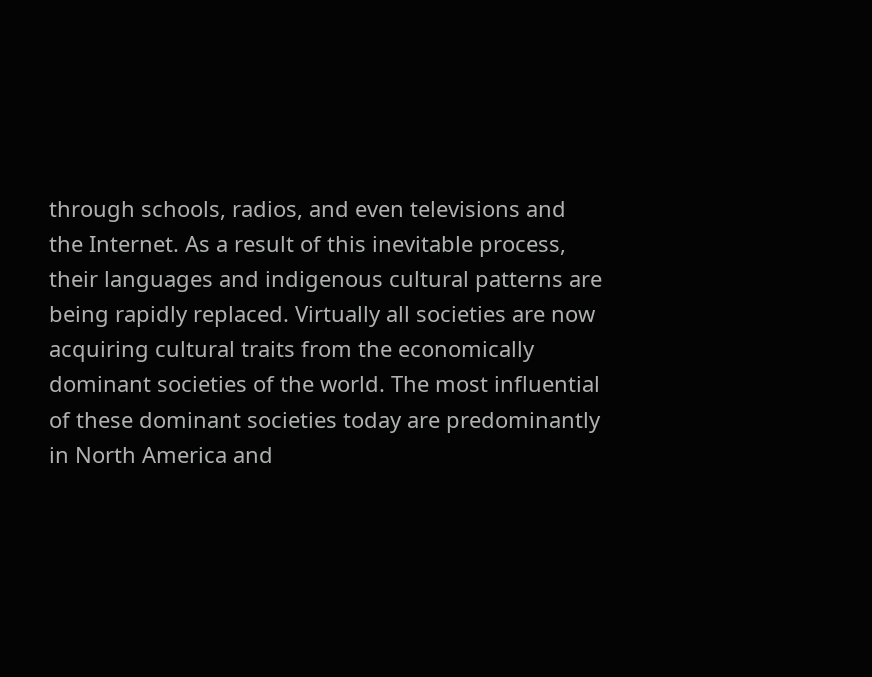through schools, radios, and even televisions and the Internet. As a result of this inevitable process, their languages and indigenous cultural patterns are being rapidly replaced. Virtually all societies are now acquiring cultural traits from the economically dominant societies of the world. The most influential of these dominant societies today are predominantly in North America and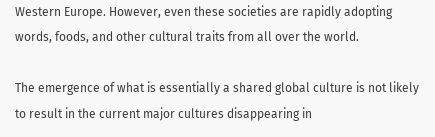Western Europe. However, even these societies are rapidly adopting words, foods, and other cultural traits from all over the world.

The emergence of what is essentially a shared global culture is not likely to result in the current major cultures disappearing in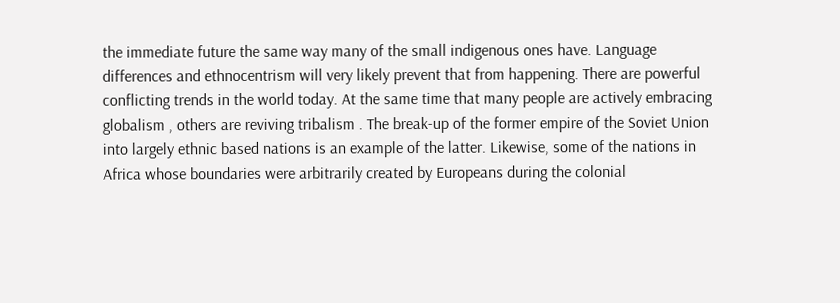the immediate future the same way many of the small indigenous ones have. Language differences and ethnocentrism will very likely prevent that from happening. There are powerful conflicting trends in the world today. At the same time that many people are actively embracing globalism , others are reviving tribalism . The break-up of the former empire of the Soviet Union into largely ethnic based nations is an example of the latter. Likewise, some of the nations in Africa whose boundaries were arbitrarily created by Europeans during the colonial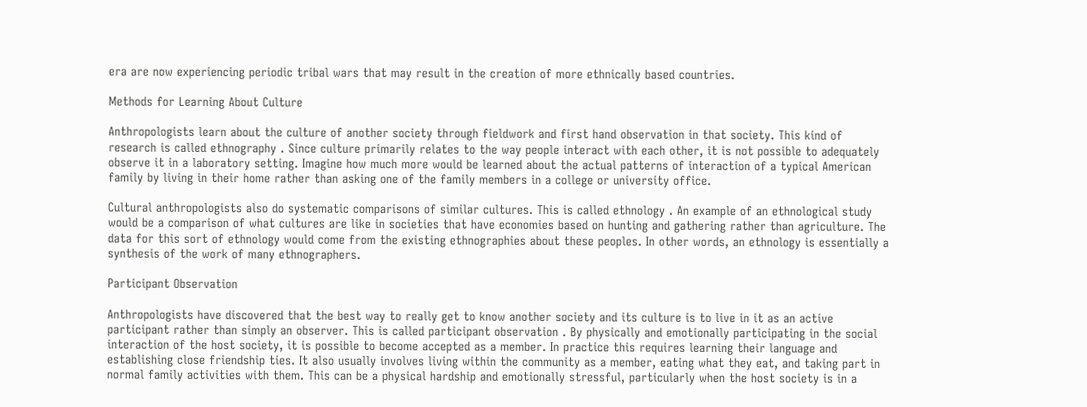era are now experiencing periodic tribal wars that may result in the creation of more ethnically based countries.

Methods for Learning About Culture

Anthropologists learn about the culture of another society through fieldwork and first hand observation in that society. This kind of research is called ethnography . Since culture primarily relates to the way people interact with each other, it is not possible to adequately observe it in a laboratory setting. Imagine how much more would be learned about the actual patterns of interaction of a typical American family by living in their home rather than asking one of the family members in a college or university office.

Cultural anthropologists also do systematic comparisons of similar cultures. This is called ethnology . An example of an ethnological study would be a comparison of what cultures are like in societies that have economies based on hunting and gathering rather than agriculture. The data for this sort of ethnology would come from the existing ethnographies about these peoples. In other words, an ethnology is essentially a synthesis of the work of many ethnographers.

Participant Observation

Anthropologists have discovered that the best way to really get to know another society and its culture is to live in it as an active participant rather than simply an observer. This is called participant observation . By physically and emotionally participating in the social interaction of the host society, it is possible to become accepted as a member. In practice this requires learning their language and establishing close friendship ties. It also usually involves living within the community as a member, eating what they eat, and taking part in normal family activities with them. This can be a physical hardship and emotionally stressful, particularly when the host society is in a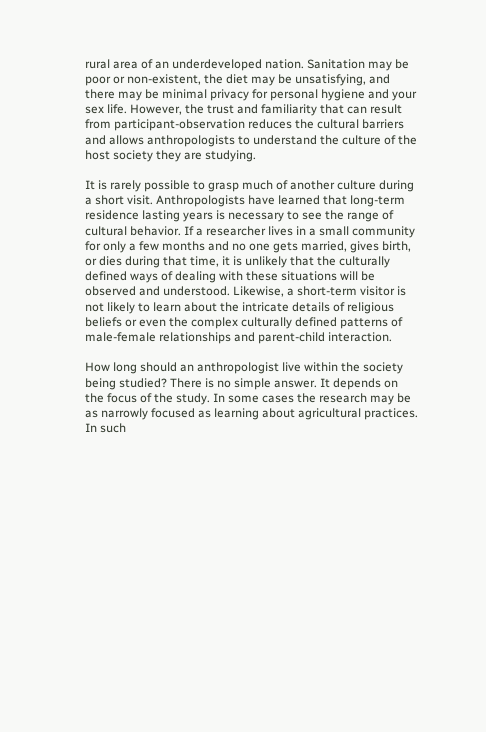rural area of an underdeveloped nation. Sanitation may be poor or non-existent, the diet may be unsatisfying, and there may be minimal privacy for personal hygiene and your sex life. However, the trust and familiarity that can result from participant-observation reduces the cultural barriers and allows anthropologists to understand the culture of the host society they are studying.

It is rarely possible to grasp much of another culture during a short visit. Anthropologists have learned that long-term residence lasting years is necessary to see the range of cultural behavior. If a researcher lives in a small community for only a few months and no one gets married, gives birth, or dies during that time, it is unlikely that the culturally defined ways of dealing with these situations will be observed and understood. Likewise, a short-term visitor is not likely to learn about the intricate details of religious beliefs or even the complex culturally defined patterns of male-female relationships and parent-child interaction.

How long should an anthropologist live within the society being studied? There is no simple answer. It depends on the focus of the study. In some cases the research may be as narrowly focused as learning about agricultural practices. In such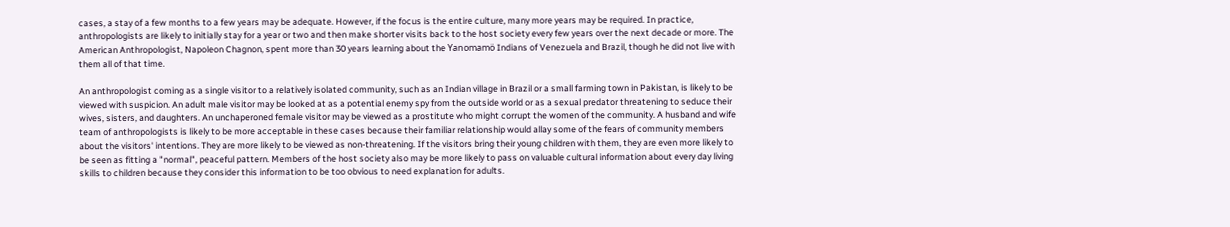cases, a stay of a few months to a few years may be adequate. However, if the focus is the entire culture, many more years may be required. In practice, anthropologists are likely to initially stay for a year or two and then make shorter visits back to the host society every few years over the next decade or more. The American Anthropologist, Napoleon Chagnon, spent more than 30 years learning about the Yanomamö Indians of Venezuela and Brazil, though he did not live with them all of that time.

An anthropologist coming as a single visitor to a relatively isolated community, such as an Indian village in Brazil or a small farming town in Pakistan, is likely to be viewed with suspicion. An adult male visitor may be looked at as a potential enemy spy from the outside world or as a sexual predator threatening to seduce their wives, sisters, and daughters. An unchaperoned female visitor may be viewed as a prostitute who might corrupt the women of the community. A husband and wife team of anthropologists is likely to be more acceptable in these cases because their familiar relationship would allay some of the fears of community members about the visitors' intentions. They are more likely to be viewed as non-threatening. If the visitors bring their young children with them, they are even more likely to be seen as fitting a "normal", peaceful pattern. Members of the host society also may be more likely to pass on valuable cultural information about every day living skills to children because they consider this information to be too obvious to need explanation for adults.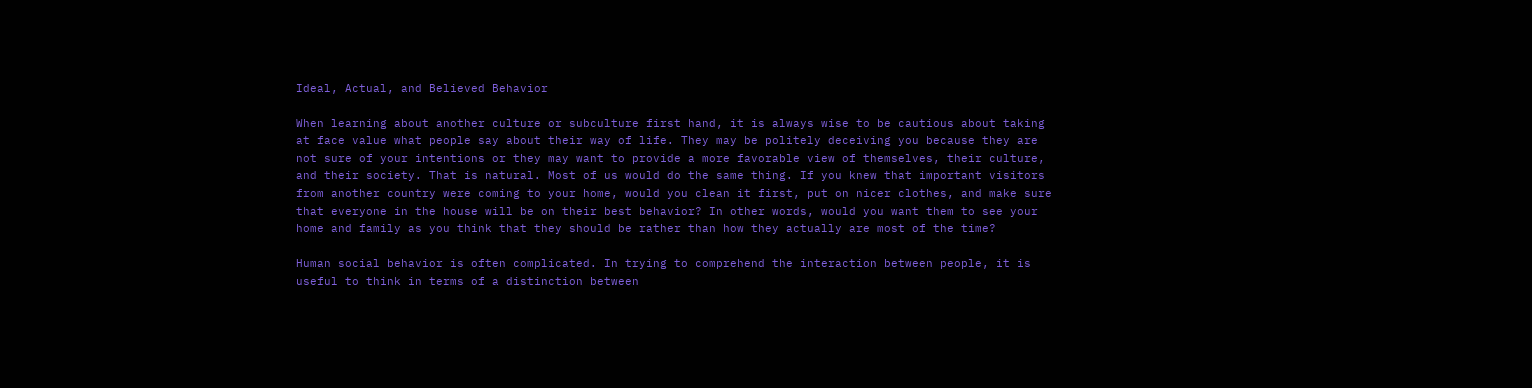Ideal, Actual, and Believed Behavior

When learning about another culture or subculture first hand, it is always wise to be cautious about taking at face value what people say about their way of life. They may be politely deceiving you because they are not sure of your intentions or they may want to provide a more favorable view of themselves, their culture, and their society. That is natural. Most of us would do the same thing. If you knew that important visitors from another country were coming to your home, would you clean it first, put on nicer clothes, and make sure that everyone in the house will be on their best behavior? In other words, would you want them to see your home and family as you think that they should be rather than how they actually are most of the time?

Human social behavior is often complicated. In trying to comprehend the interaction between people, it is useful to think in terms of a distinction between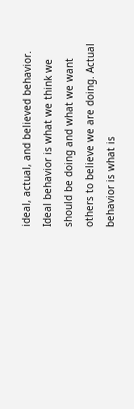ideal, actual, and believed behavior. Ideal behavior is what we think we should be doing and what we want others to believe we are doing. Actual behavior is what is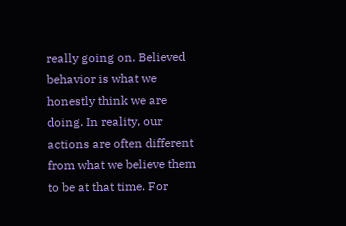really going on. Believed behavior is what we honestly think we are doing. In reality, our actions are often different from what we believe them to be at that time. For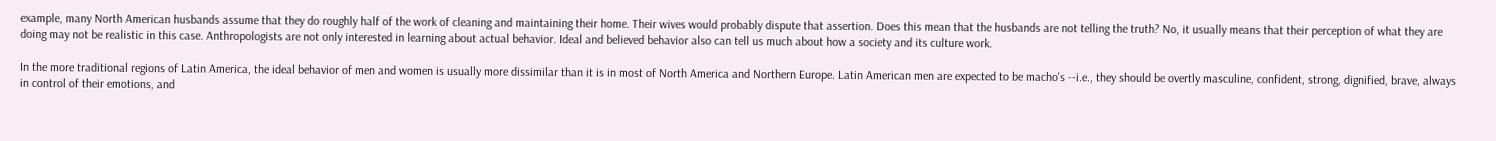example, many North American husbands assume that they do roughly half of the work of cleaning and maintaining their home. Their wives would probably dispute that assertion. Does this mean that the husbands are not telling the truth? No, it usually means that their perception of what they are doing may not be realistic in this case. Anthropologists are not only interested in learning about actual behavior. Ideal and believed behavior also can tell us much about how a society and its culture work.

In the more traditional regions of Latin America, the ideal behavior of men and women is usually more dissimilar than it is in most of North America and Northern Europe. Latin American men are expected to be macho's --i.e., they should be overtly masculine, confident, strong, dignified, brave, always in control of their emotions, and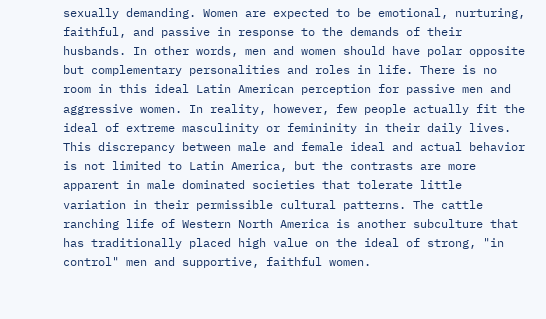sexually demanding. Women are expected to be emotional, nurturing, faithful, and passive in response to the demands of their husbands. In other words, men and women should have polar opposite but complementary personalities and roles in life. There is no room in this ideal Latin American perception for passive men and aggressive women. In reality, however, few people actually fit the ideal of extreme masculinity or femininity in their daily lives. This discrepancy between male and female ideal and actual behavior is not limited to Latin America, but the contrasts are more apparent in male dominated societies that tolerate little variation in their permissible cultural patterns. The cattle ranching life of Western North America is another subculture that has traditionally placed high value on the ideal of strong, "in control" men and supportive, faithful women.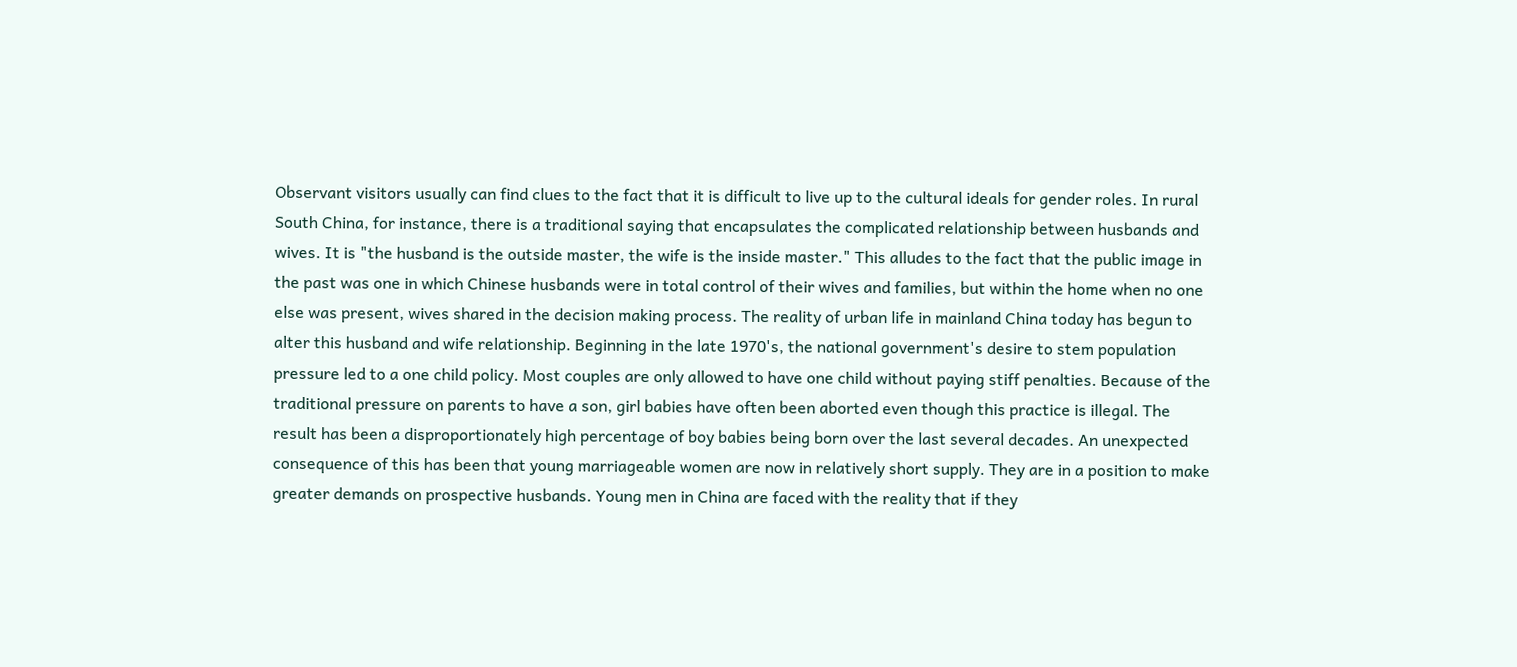Observant visitors usually can find clues to the fact that it is difficult to live up to the cultural ideals for gender roles. In rural South China, for instance, there is a traditional saying that encapsulates the complicated relationship between husbands and wives. It is "the husband is the outside master, the wife is the inside master." This alludes to the fact that the public image in the past was one in which Chinese husbands were in total control of their wives and families, but within the home when no one else was present, wives shared in the decision making process. The reality of urban life in mainland China today has begun to alter this husband and wife relationship. Beginning in the late 1970's, the national government's desire to stem population pressure led to a one child policy. Most couples are only allowed to have one child without paying stiff penalties. Because of the traditional pressure on parents to have a son, girl babies have often been aborted even though this practice is illegal. The result has been a disproportionately high percentage of boy babies being born over the last several decades. An unexpected consequence of this has been that young marriageable women are now in relatively short supply. They are in a position to make greater demands on prospective husbands. Young men in China are faced with the reality that if they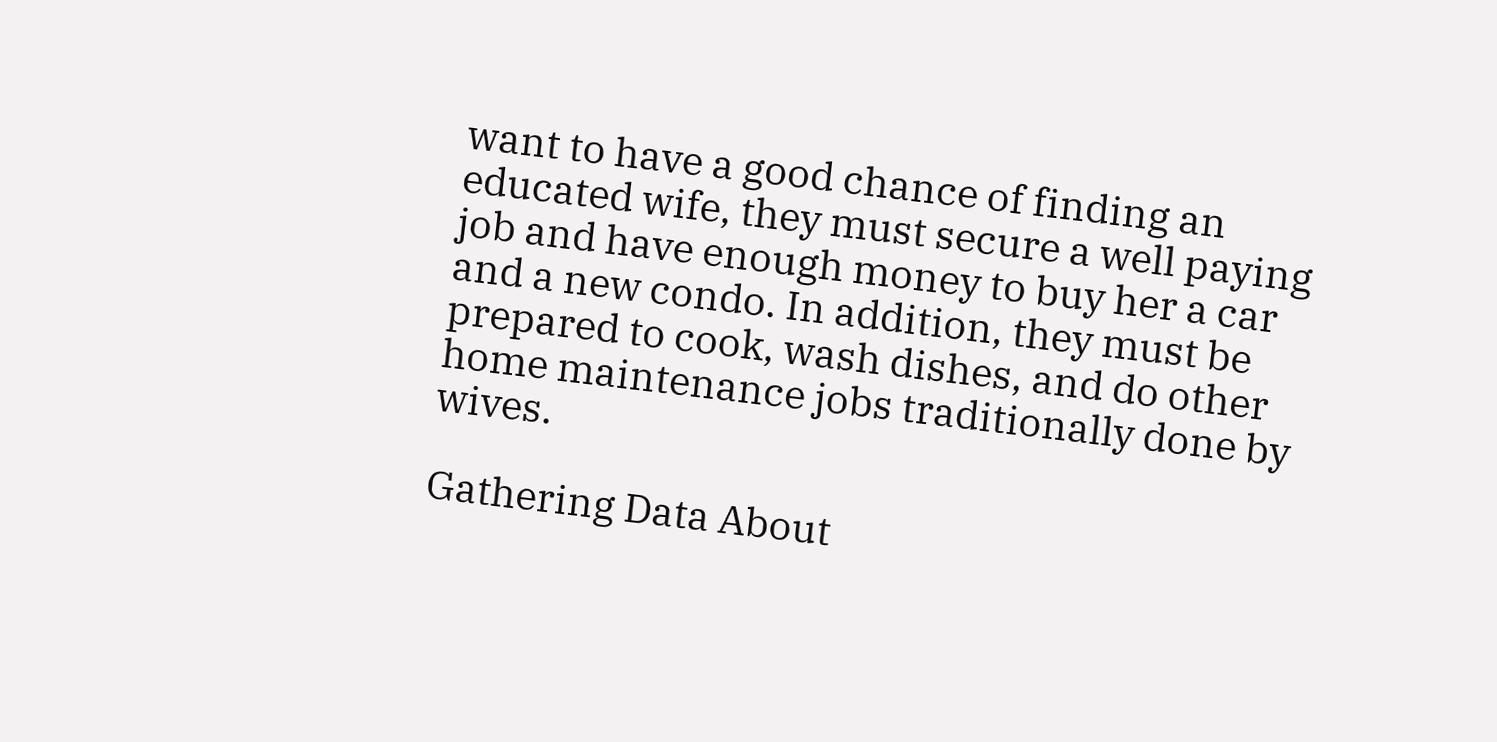want to have a good chance of finding an educated wife, they must secure a well paying job and have enough money to buy her a car and a new condo. In addition, they must be prepared to cook, wash dishes, and do other home maintenance jobs traditionally done by wives.

Gathering Data About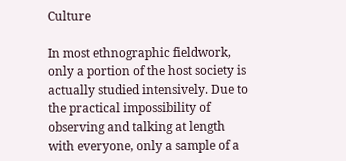Culture

In most ethnographic fieldwork, only a portion of the host society is actually studied intensively. Due to the practical impossibility of observing and talking at length with everyone, only a sample of a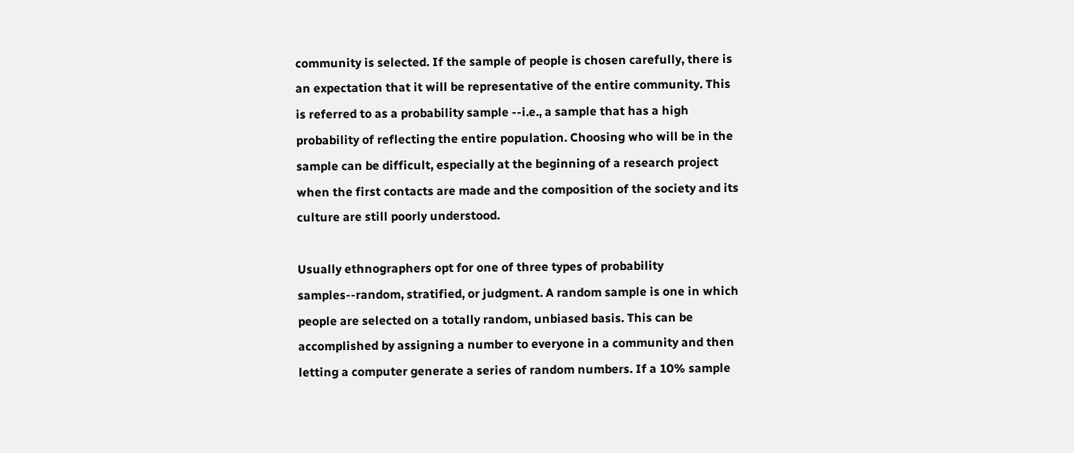community is selected. If the sample of people is chosen carefully, there is an expectation that it will be representative of the entire community. This is referred to as a probability sample --i.e., a sample that has a high probability of reflecting the entire population. Choosing who will be in the sample can be difficult, especially at the beginning of a research project when the first contacts are made and the composition of the society and its culture are still poorly understood.

Usually ethnographers opt for one of three types of probability samples--random, stratified, or judgment. A random sample is one in which people are selected on a totally random, unbiased basis. This can be accomplished by assigning a number to everyone in a community and then letting a computer generate a series of random numbers. If a 10% sample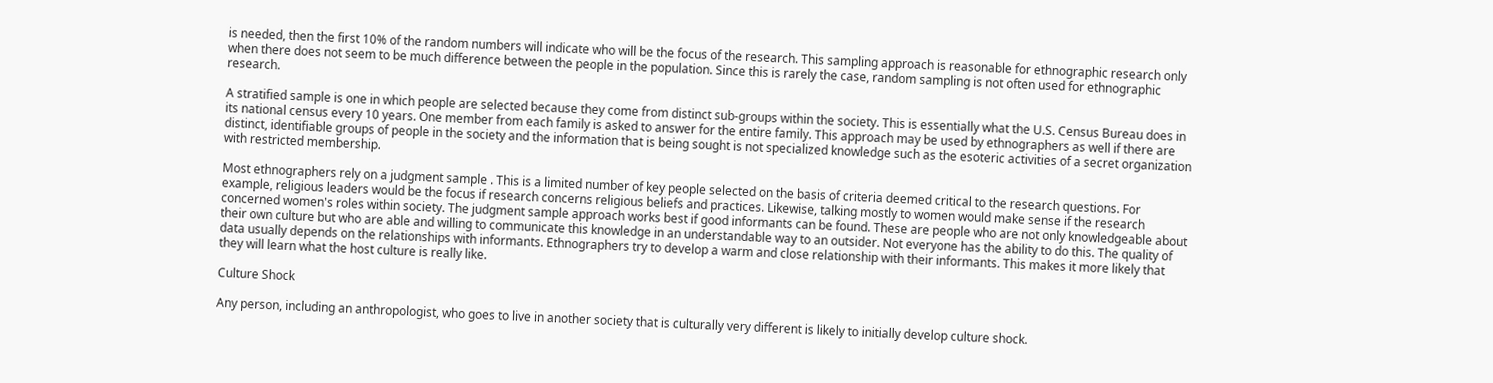is needed, then the first 10% of the random numbers will indicate who will be the focus of the research. This sampling approach is reasonable for ethnographic research only when there does not seem to be much difference between the people in the population. Since this is rarely the case, random sampling is not often used for ethnographic research.

A stratified sample is one in which people are selected because they come from distinct sub-groups within the society. This is essentially what the U.S. Census Bureau does in its national census every 10 years. One member from each family is asked to answer for the entire family. This approach may be used by ethnographers as well if there are distinct, identifiable groups of people in the society and the information that is being sought is not specialized knowledge such as the esoteric activities of a secret organization with restricted membership.

Most ethnographers rely on a judgment sample . This is a limited number of key people selected on the basis of criteria deemed critical to the research questions. For example, religious leaders would be the focus if research concerns religious beliefs and practices. Likewise, talking mostly to women would make sense if the research concerned women's roles within society. The judgment sample approach works best if good informants can be found. These are people who are not only knowledgeable about their own culture but who are able and willing to communicate this knowledge in an understandable way to an outsider. Not everyone has the ability to do this. The quality of data usually depends on the relationships with informants. Ethnographers try to develop a warm and close relationship with their informants. This makes it more likely that they will learn what the host culture is really like.

Culture Shock

Any person, including an anthropologist, who goes to live in another society that is culturally very different is likely to initially develop culture shock.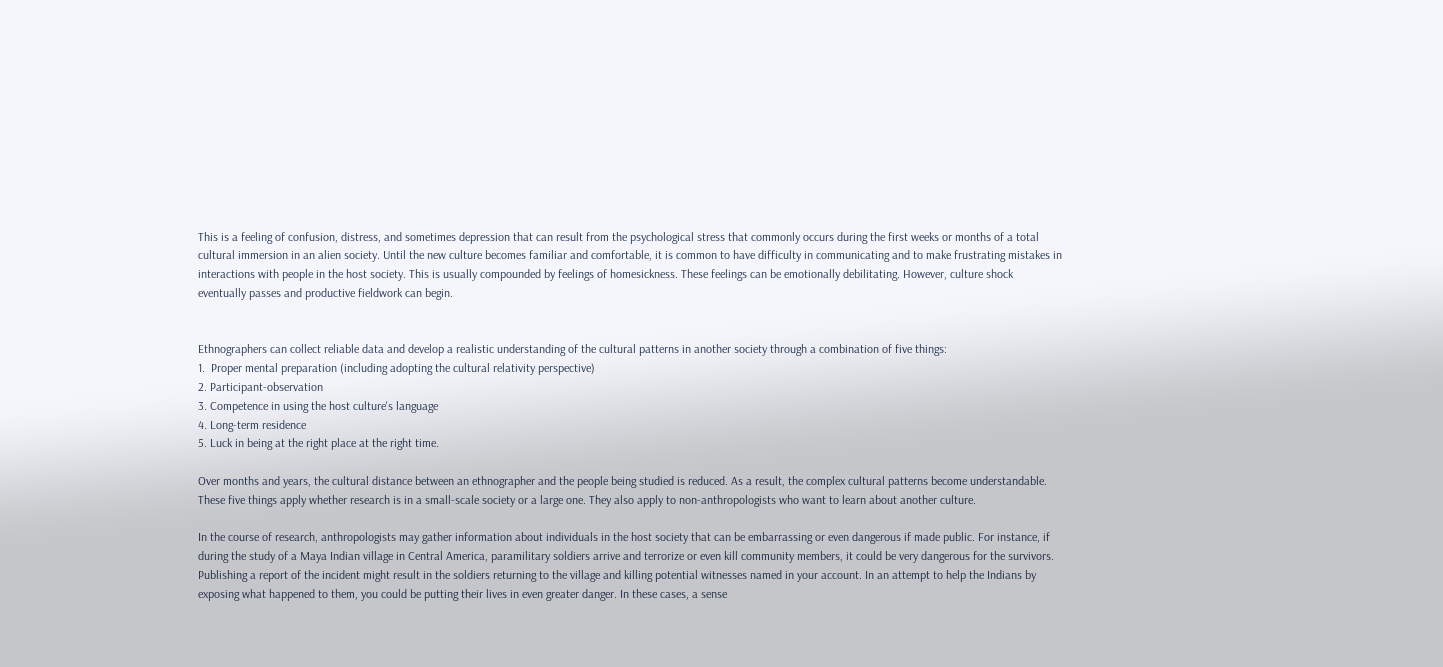This is a feeling of confusion, distress, and sometimes depression that can result from the psychological stress that commonly occurs during the first weeks or months of a total cultural immersion in an alien society. Until the new culture becomes familiar and comfortable, it is common to have difficulty in communicating and to make frustrating mistakes in interactions with people in the host society. This is usually compounded by feelings of homesickness. These feelings can be emotionally debilitating. However, culture shock eventually passes and productive fieldwork can begin.


Ethnographers can collect reliable data and develop a realistic understanding of the cultural patterns in another society through a combination of five things:
1.  Proper mental preparation (including adopting the cultural relativity perspective)
2. Participant-observation
3. Competence in using the host culture's language
4. Long-term residence
5. Luck in being at the right place at the right time.

Over months and years, the cultural distance between an ethnographer and the people being studied is reduced. As a result, the complex cultural patterns become understandable. These five things apply whether research is in a small-scale society or a large one. They also apply to non-anthropologists who want to learn about another culture.

In the course of research, anthropologists may gather information about individuals in the host society that can be embarrassing or even dangerous if made public. For instance, if during the study of a Maya Indian village in Central America, paramilitary soldiers arrive and terrorize or even kill community members, it could be very dangerous for the survivors. Publishing a report of the incident might result in the soldiers returning to the village and killing potential witnesses named in your account. In an attempt to help the Indians by exposing what happened to them, you could be putting their lives in even greater danger. In these cases, a sense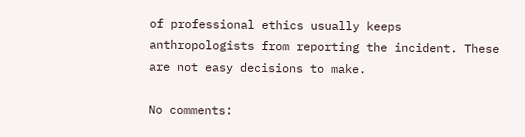of professional ethics usually keeps anthropologists from reporting the incident. These are not easy decisions to make.

No comments: